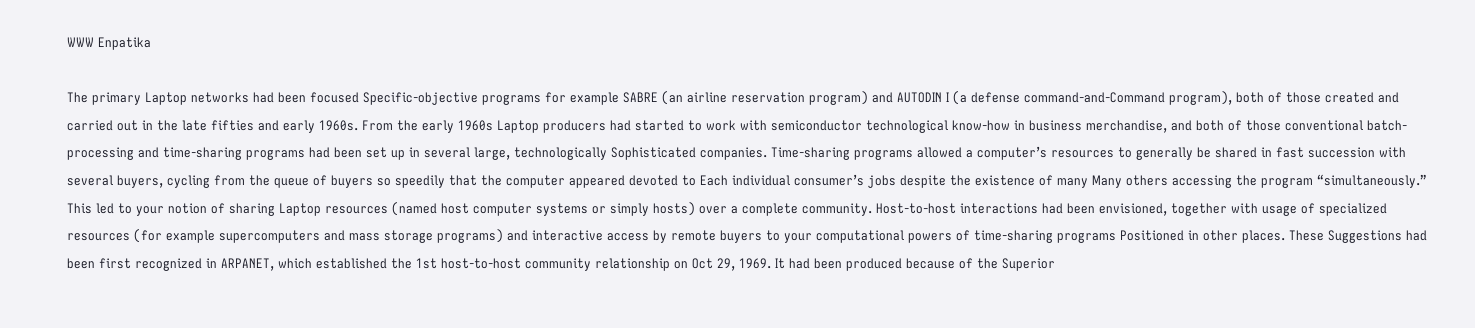WWW Enpatika

The primary Laptop networks had been focused Specific-objective programs for example SABRE (an airline reservation program) and AUTODIN I (a defense command-and-Command program), both of those created and carried out in the late fifties and early 1960s. From the early 1960s Laptop producers had started to work with semiconductor technological know-how in business merchandise, and both of those conventional batch-processing and time-sharing programs had been set up in several large, technologically Sophisticated companies. Time-sharing programs allowed a computer’s resources to generally be shared in fast succession with several buyers, cycling from the queue of buyers so speedily that the computer appeared devoted to Each individual consumer’s jobs despite the existence of many Many others accessing the program “simultaneously.” This led to your notion of sharing Laptop resources (named host computer systems or simply hosts) over a complete community. Host-to-host interactions had been envisioned, together with usage of specialized resources (for example supercomputers and mass storage programs) and interactive access by remote buyers to your computational powers of time-sharing programs Positioned in other places. These Suggestions had been first recognized in ARPANET, which established the 1st host-to-host community relationship on Oct 29, 1969. It had been produced because of the Superior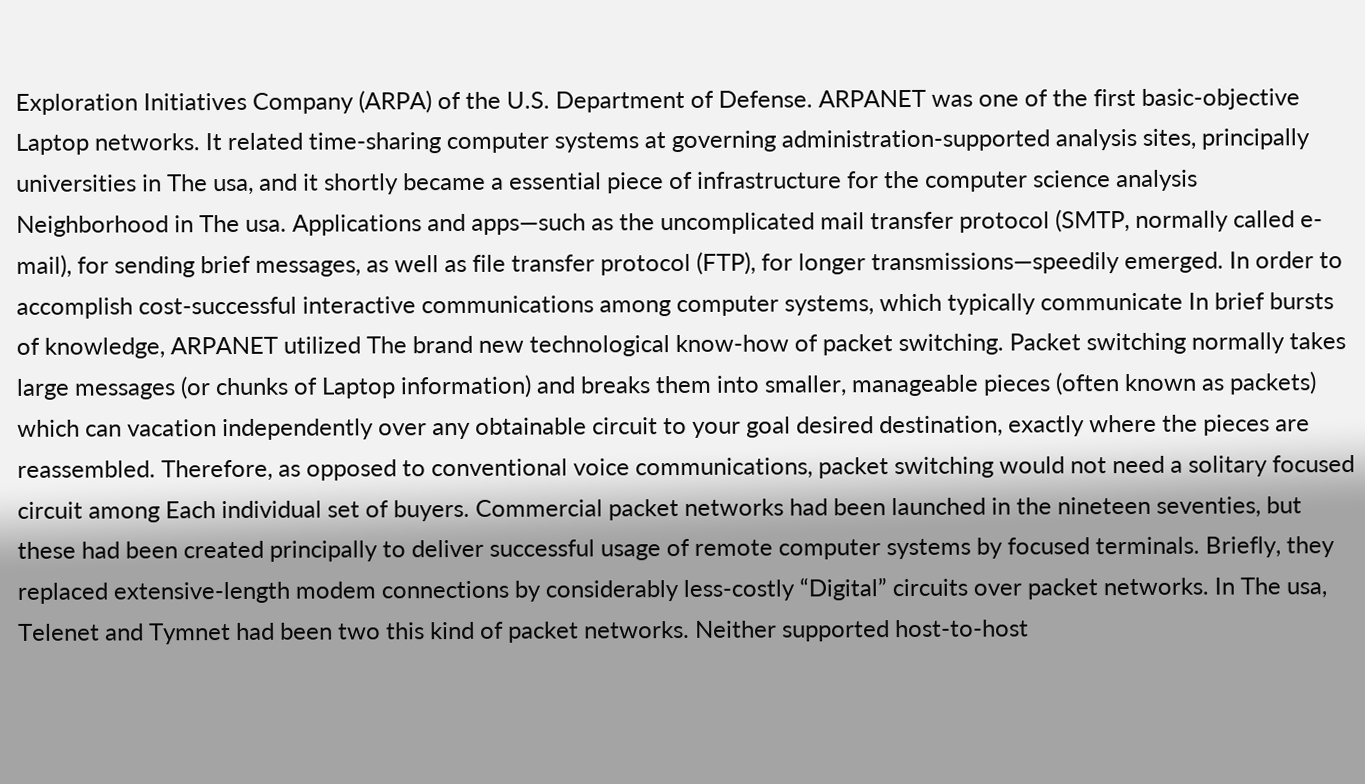Exploration Initiatives Company (ARPA) of the U.S. Department of Defense. ARPANET was one of the first basic-objective Laptop networks. It related time-sharing computer systems at governing administration-supported analysis sites, principally universities in The usa, and it shortly became a essential piece of infrastructure for the computer science analysis Neighborhood in The usa. Applications and apps—such as the uncomplicated mail transfer protocol (SMTP, normally called e-mail), for sending brief messages, as well as file transfer protocol (FTP), for longer transmissions—speedily emerged. In order to accomplish cost-successful interactive communications among computer systems, which typically communicate In brief bursts of knowledge, ARPANET utilized The brand new technological know-how of packet switching. Packet switching normally takes large messages (or chunks of Laptop information) and breaks them into smaller, manageable pieces (often known as packets) which can vacation independently over any obtainable circuit to your goal desired destination, exactly where the pieces are reassembled. Therefore, as opposed to conventional voice communications, packet switching would not need a solitary focused circuit among Each individual set of buyers. Commercial packet networks had been launched in the nineteen seventies, but these had been created principally to deliver successful usage of remote computer systems by focused terminals. Briefly, they replaced extensive-length modem connections by considerably less-costly “Digital” circuits over packet networks. In The usa, Telenet and Tymnet had been two this kind of packet networks. Neither supported host-to-host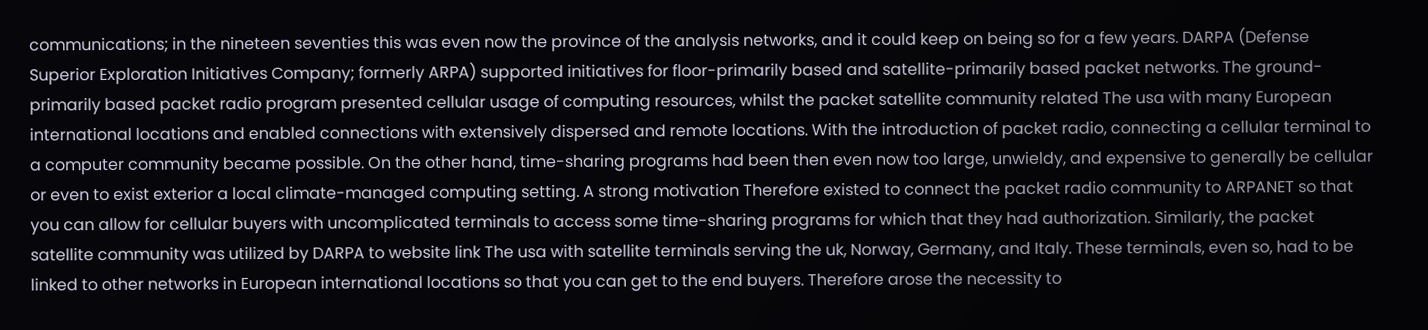communications; in the nineteen seventies this was even now the province of the analysis networks, and it could keep on being so for a few years. DARPA (Defense Superior Exploration Initiatives Company; formerly ARPA) supported initiatives for floor-primarily based and satellite-primarily based packet networks. The ground-primarily based packet radio program presented cellular usage of computing resources, whilst the packet satellite community related The usa with many European international locations and enabled connections with extensively dispersed and remote locations. With the introduction of packet radio, connecting a cellular terminal to a computer community became possible. On the other hand, time-sharing programs had been then even now too large, unwieldy, and expensive to generally be cellular or even to exist exterior a local climate-managed computing setting. A strong motivation Therefore existed to connect the packet radio community to ARPANET so that you can allow for cellular buyers with uncomplicated terminals to access some time-sharing programs for which that they had authorization. Similarly, the packet satellite community was utilized by DARPA to website link The usa with satellite terminals serving the uk, Norway, Germany, and Italy. These terminals, even so, had to be linked to other networks in European international locations so that you can get to the end buyers. Therefore arose the necessity to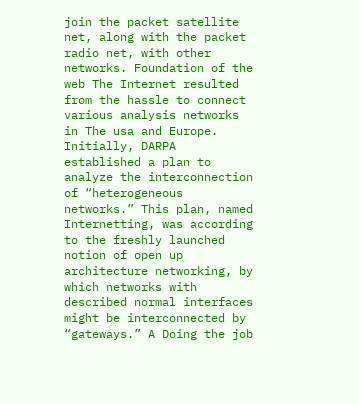join the packet satellite net, along with the packet radio net, with other networks. Foundation of the web The Internet resulted from the hassle to connect various analysis networks in The usa and Europe. Initially, DARPA established a plan to analyze the interconnection of “heterogeneous networks.” This plan, named Internetting, was according to the freshly launched notion of open up architecture networking, by which networks with described normal interfaces might be interconnected by “gateways.” A Doing the job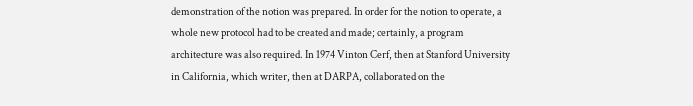demonstration of the notion was prepared. In order for the notion to operate, a whole new protocol had to be created and made; certainly, a program architecture was also required. In 1974 Vinton Cerf, then at Stanford University in California, which writer, then at DARPA, collaborated on the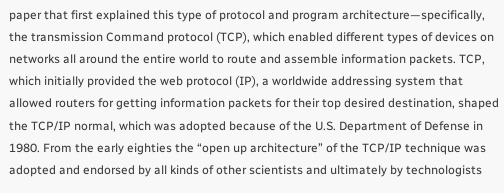paper that first explained this type of protocol and program architecture—specifically, the transmission Command protocol (TCP), which enabled different types of devices on networks all around the entire world to route and assemble information packets. TCP, which initially provided the web protocol (IP), a worldwide addressing system that allowed routers for getting information packets for their top desired destination, shaped the TCP/IP normal, which was adopted because of the U.S. Department of Defense in 1980. From the early eighties the “open up architecture” of the TCP/IP technique was adopted and endorsed by all kinds of other scientists and ultimately by technologists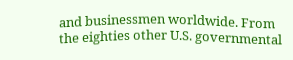and businessmen worldwide. From the eighties other U.S. governmental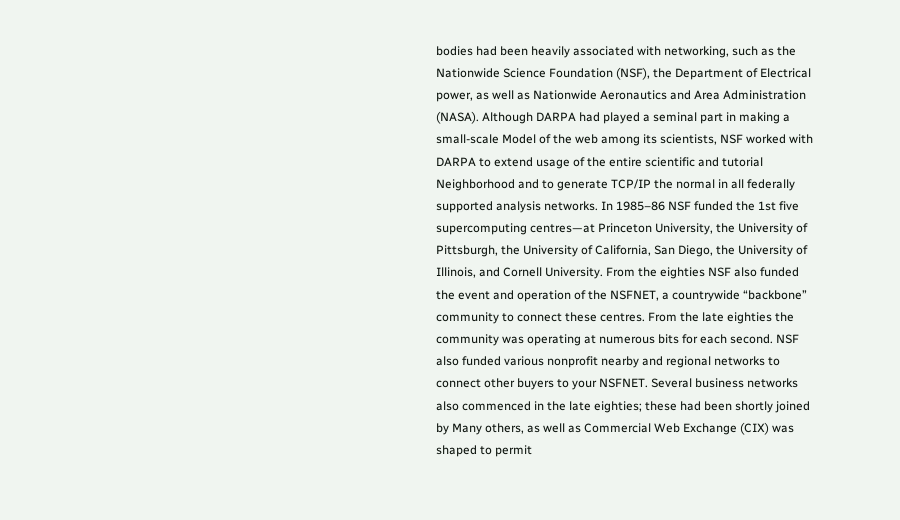bodies had been heavily associated with networking, such as the Nationwide Science Foundation (NSF), the Department of Electrical power, as well as Nationwide Aeronautics and Area Administration (NASA). Although DARPA had played a seminal part in making a small-scale Model of the web among its scientists, NSF worked with DARPA to extend usage of the entire scientific and tutorial Neighborhood and to generate TCP/IP the normal in all federally supported analysis networks. In 1985–86 NSF funded the 1st five supercomputing centres—at Princeton University, the University of Pittsburgh, the University of California, San Diego, the University of Illinois, and Cornell University. From the eighties NSF also funded the event and operation of the NSFNET, a countrywide “backbone” community to connect these centres. From the late eighties the community was operating at numerous bits for each second. NSF also funded various nonprofit nearby and regional networks to connect other buyers to your NSFNET. Several business networks also commenced in the late eighties; these had been shortly joined by Many others, as well as Commercial Web Exchange (CIX) was shaped to permit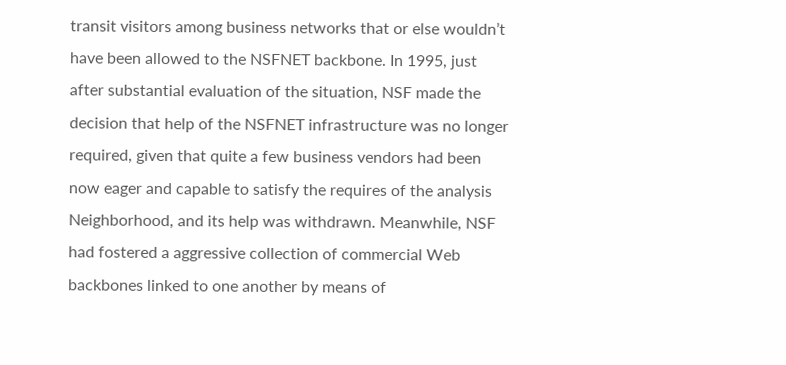transit visitors among business networks that or else wouldn’t have been allowed to the NSFNET backbone. In 1995, just after substantial evaluation of the situation, NSF made the decision that help of the NSFNET infrastructure was no longer required, given that quite a few business vendors had been now eager and capable to satisfy the requires of the analysis Neighborhood, and its help was withdrawn. Meanwhile, NSF had fostered a aggressive collection of commercial Web backbones linked to one another by means of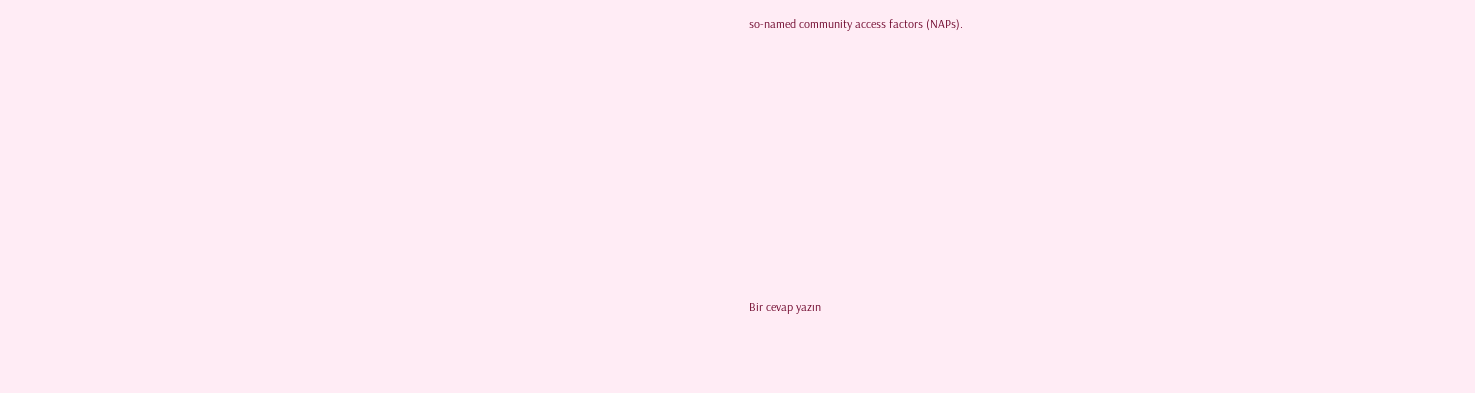so-named community access factors (NAPs).











Bir cevap yazın